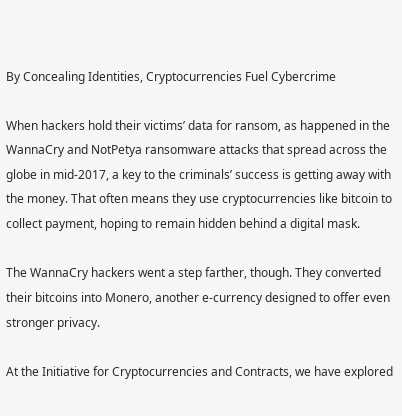By Concealing Identities, Cryptocurrencies Fuel Cybercrime

When hackers hold their victims’ data for ransom, as happened in the WannaCry and NotPetya ransomware attacks that spread across the globe in mid-2017, a key to the criminals’ success is getting away with the money. That often means they use cryptocurrencies like bitcoin to collect payment, hoping to remain hidden behind a digital mask.

The WannaCry hackers went a step farther, though. They converted their bitcoins into Monero, another e-currency designed to offer even stronger privacy.

At the Initiative for Cryptocurrencies and Contracts, we have explored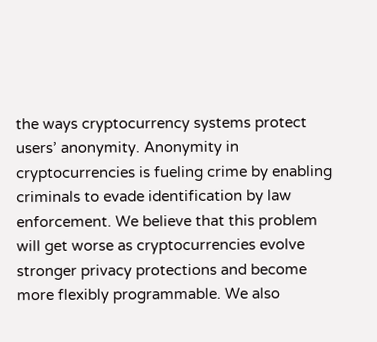the ways cryptocurrency systems protect users’ anonymity. Anonymity in cryptocurrencies is fueling crime by enabling criminals to evade identification by law enforcement. We believe that this problem will get worse as cryptocurrencies evolve stronger privacy protections and become more flexibly programmable. We also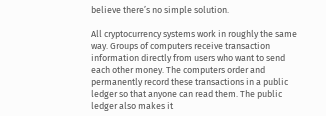believe there’s no simple solution.

All cryptocurrency systems work in roughly the same way. Groups of computers receive transaction information directly from users who want to send each other money. The computers order and permanently record these transactions in a public ledger so that anyone can read them. The public ledger also makes it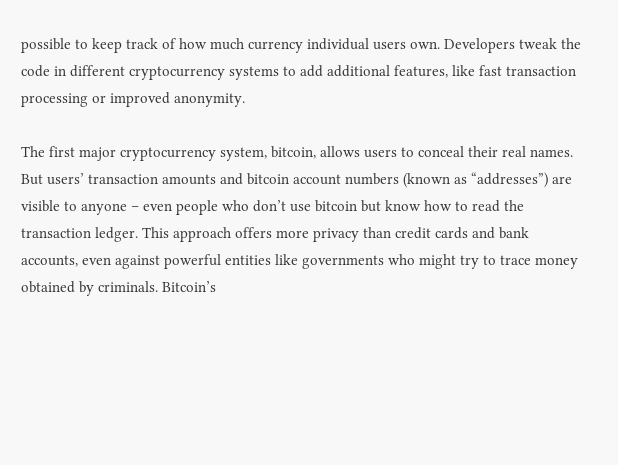possible to keep track of how much currency individual users own. Developers tweak the code in different cryptocurrency systems to add additional features, like fast transaction processing or improved anonymity.

The first major cryptocurrency system, bitcoin, allows users to conceal their real names. But users’ transaction amounts and bitcoin account numbers (known as “addresses”) are visible to anyone – even people who don’t use bitcoin but know how to read the transaction ledger. This approach offers more privacy than credit cards and bank accounts, even against powerful entities like governments who might try to trace money obtained by criminals. Bitcoin’s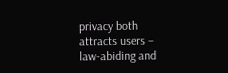privacy both attracts users – law-abiding and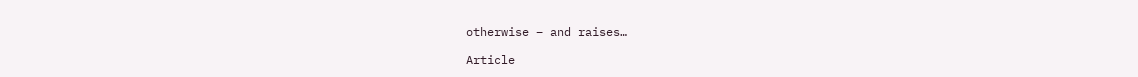otherwise – and raises…

Article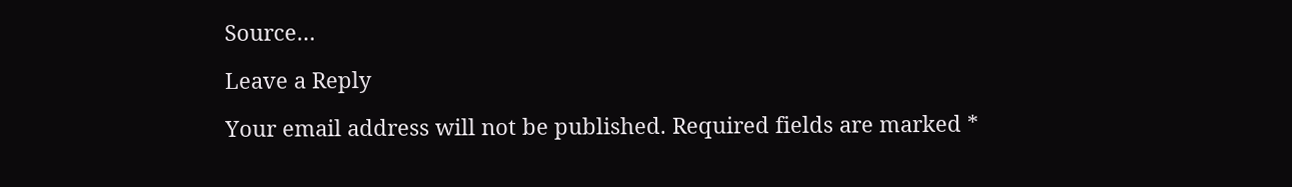Source…

Leave a Reply

Your email address will not be published. Required fields are marked *